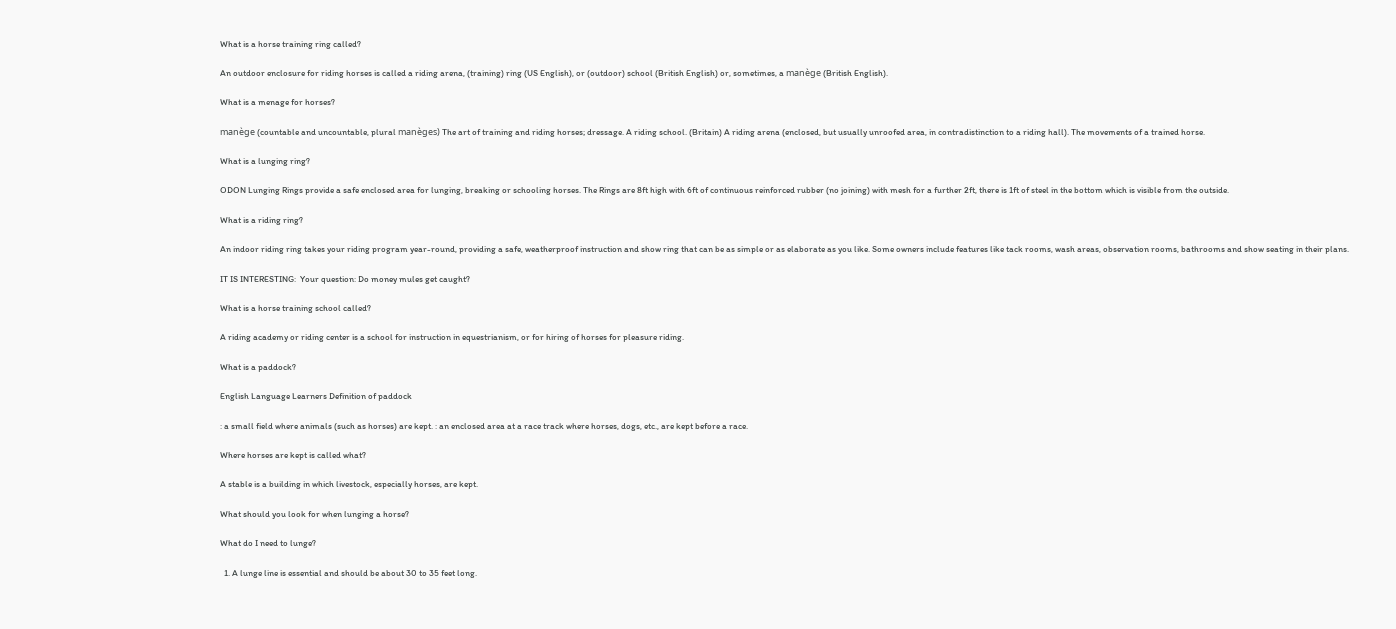What is a horse training ring called?

An outdoor enclosure for riding horses is called a riding arena, (training) ring (US English), or (outdoor) school (British English) or, sometimes, a manège (British English).

What is a menage for horses?

manège (countable and uncountable, plural manèges) The art of training and riding horses; dressage. A riding school. (Britain) A riding arena (enclosed, but usually unroofed area, in contradistinction to a riding hall). The movements of a trained horse.

What is a lunging ring?

ODON Lunging Rings provide a safe enclosed area for lunging, breaking or schooling horses. The Rings are 8ft high with 6ft of continuous reinforced rubber (no joining) with mesh for a further 2ft, there is 1ft of steel in the bottom which is visible from the outside.

What is a riding ring?

An indoor riding ring takes your riding program year-round, providing a safe, weatherproof instruction and show ring that can be as simple or as elaborate as you like. Some owners include features like tack rooms, wash areas, observation rooms, bathrooms and show seating in their plans.

IT IS INTERESTING:  Your question: Do money mules get caught?

What is a horse training school called?

A riding academy or riding center is a school for instruction in equestrianism, or for hiring of horses for pleasure riding.

What is a paddock?

English Language Learners Definition of paddock

: a small field where animals (such as horses) are kept. : an enclosed area at a race track where horses, dogs, etc., are kept before a race.

Where horses are kept is called what?

A stable is a building in which livestock, especially horses, are kept.

What should you look for when lunging a horse?

What do I need to lunge?

  1. A lunge line is essential and should be about 30 to 35 feet long.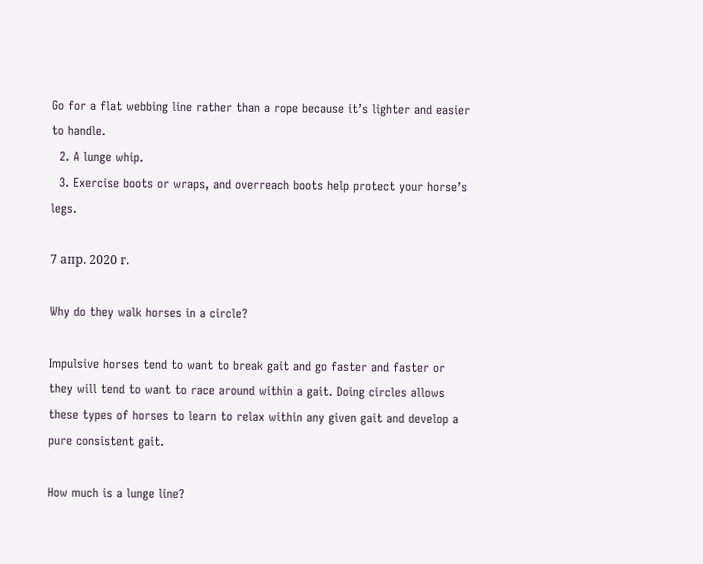Go for a flat webbing line rather than a rope because it’s lighter and easier to handle.
  2. A lunge whip.
  3. Exercise boots or wraps, and overreach boots help protect your horse’s legs.

7 апр. 2020 г.

Why do they walk horses in a circle?

Impulsive horses tend to want to break gait and go faster and faster or they will tend to want to race around within a gait. Doing circles allows these types of horses to learn to relax within any given gait and develop a pure consistent gait.

How much is a lunge line?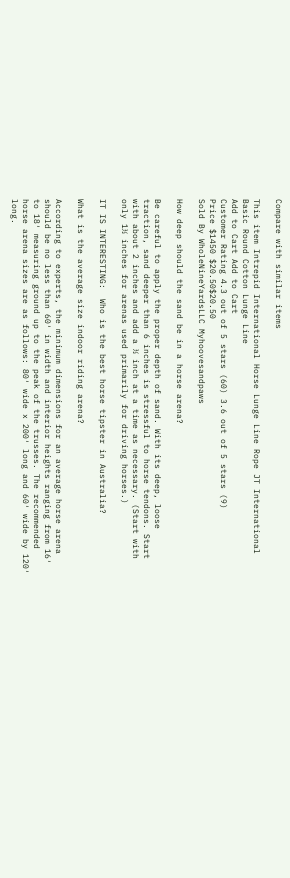Compare with similar items

This item Intrepid International Horse Lunge Line Rope JT International Basic Round Cotton Lunge Line
Add to Cart Add to Cart
Customer Rating 4.3 out of 5 stars (60) 3.6 out of 5 stars (9)
Price $1450 $20.50$20.50
Sold By WholeNineYardsLLC Myhoovesandpaws

How deep should the sand be in a horse arena?

Be careful to apply the proper depth of sand. With its deep, loose traction, sand deeper than 6 inches is stressful to horse tendons. Start with about 2 inches and add a ½ inch at a time as necessary. (Start with only 1½ inches for arenas used primarily for driving horses.)

IT IS INTERESTING:  Who is the best horse tipster in Australia?

What is the average size indoor riding arena?

According to experts, the minimum dimensions for an average horse arena should be no less than 60′ in width and interior heights ranging from 16′ to 18′ measuring ground up to the peak of the trusses. The recommended horse arena sizes are as follows: 80′ wide x 200′ long and 60′ wide by 120′ long.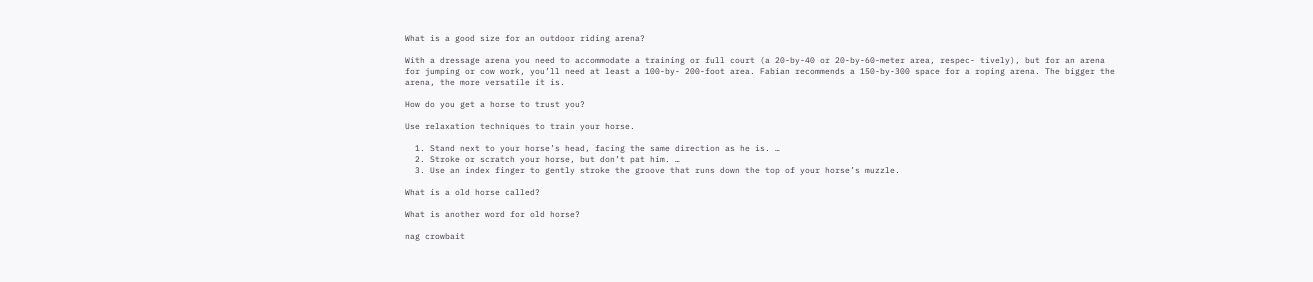What is a good size for an outdoor riding arena?

With a dressage arena you need to accommodate a training or full court (a 20-by-40 or 20-by-60-meter area, respec- tively), but for an arena for jumping or cow work, you’ll need at least a 100-by- 200-foot area. Fabian recommends a 150-by-300 space for a roping arena. The bigger the arena, the more versatile it is.

How do you get a horse to trust you?

Use relaxation techniques to train your horse.

  1. Stand next to your horse’s head, facing the same direction as he is. …
  2. Stroke or scratch your horse, but don’t pat him. …
  3. Use an index finger to gently stroke the groove that runs down the top of your horse’s muzzle.

What is a old horse called?

What is another word for old horse?

nag crowbait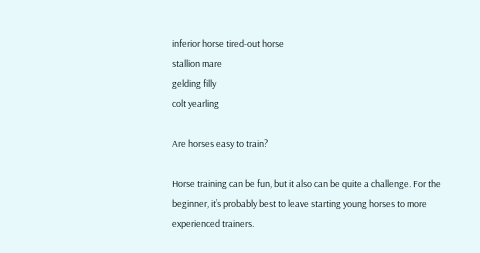inferior horse tired-out horse
stallion mare
gelding filly
colt yearling

Are horses easy to train?

Horse training can be fun, but it also can be quite a challenge. For the beginner, it’s probably best to leave starting young horses to more experienced trainers.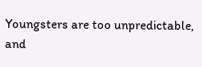Youngsters are too unpredictable, and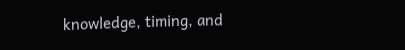knowledge, timing, and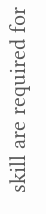skill are required for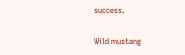success.

Wild mustang